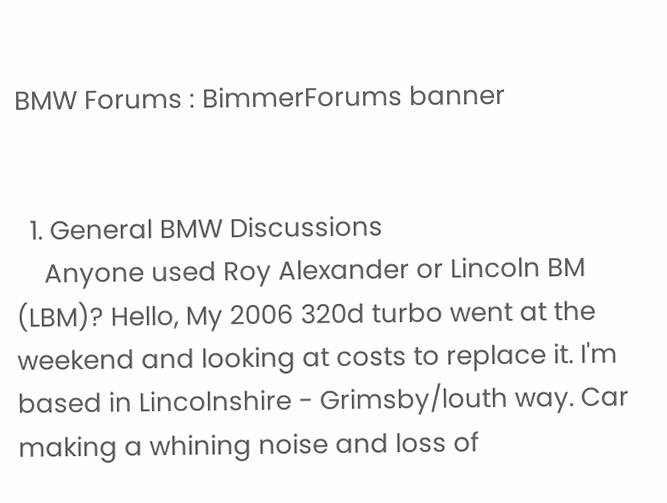BMW Forums : BimmerForums banner


  1. General BMW Discussions
    Anyone used Roy Alexander or Lincoln BM (LBM)? Hello, My 2006 320d turbo went at the weekend and looking at costs to replace it. I'm based in Lincolnshire - Grimsby/louth way. Car making a whining noise and loss of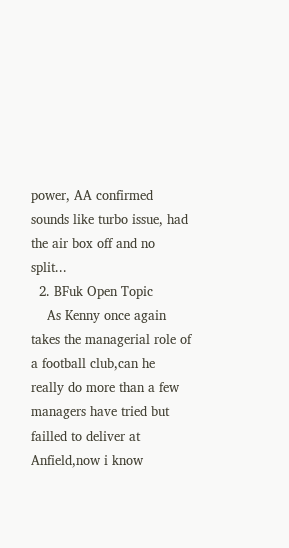power, AA confirmed sounds like turbo issue, had the air box off and no split...
  2. BFuk Open Topic
    As Kenny once again takes the managerial role of a football club,can he really do more than a few managers have tried but failled to deliver at Anfield,now i know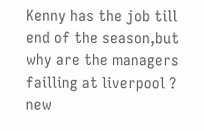Kenny has the job till end of the season,but why are the managers failling at liverpool ? new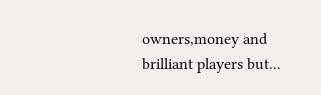owners,money and brilliant players but...